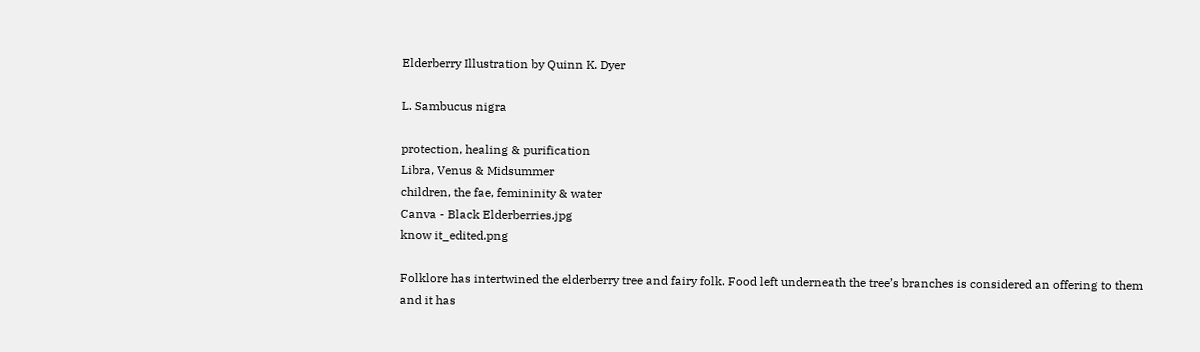Elderberry Illustration by Quinn K. Dyer

L. Sambucus nigra

protection, healing & purification
Libra, Venus & Midsummer
children, the fae, femininity & water
Canva - Black Elderberries.jpg
know it_edited.png

Folklore has intertwined the elderberry tree and fairy folk. Food left underneath the tree’s branches is considered an offering to them and it has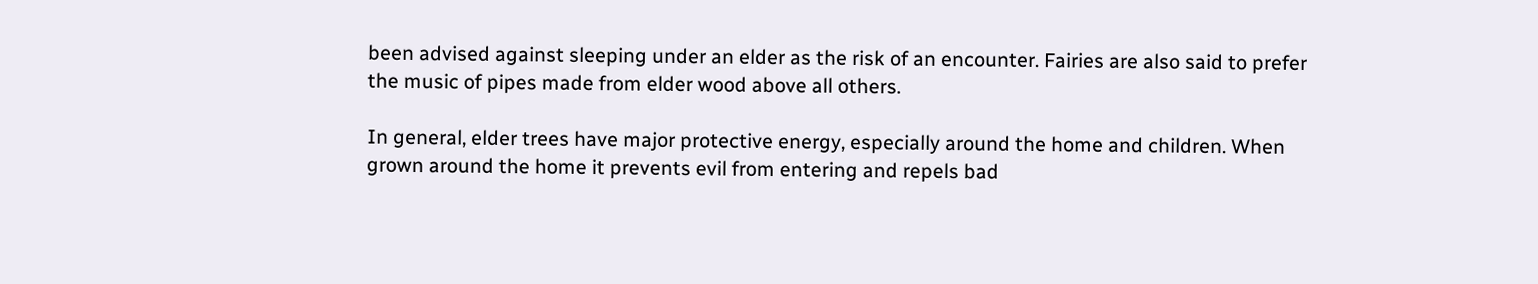been advised against sleeping under an elder as the risk of an encounter. Fairies are also said to prefer the music of pipes made from elder wood above all others.

In general, elder trees have major protective energy, especially around the home and children. When grown around the home it prevents evil from entering and repels bad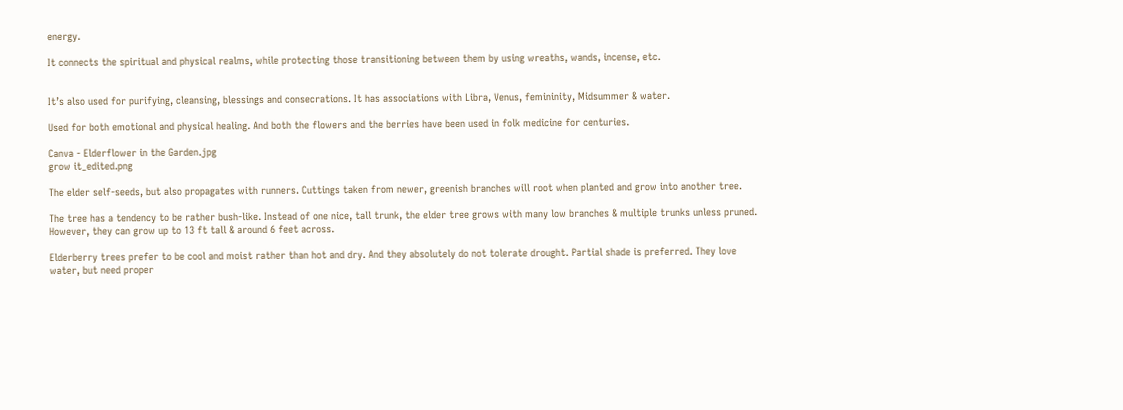energy.

It connects the spiritual and physical realms, while protecting those transitioning between them by using wreaths, wands, incense, etc.


It’s also used for purifying, cleansing, blessings and consecrations. It has associations with Libra, Venus, femininity, Midsummer & water.

Used for both emotional and physical healing. And both the flowers and the berries have been used in folk medicine for centuries.

Canva - Elderflower in the Garden.jpg
grow it_edited.png

The elder self-seeds, but also propagates with runners. Cuttings taken from newer, greenish branches will root when planted and grow into another tree.

The tree has a tendency to be rather bush-like. Instead of one nice, tall trunk, the elder tree grows with many low branches & multiple trunks unless pruned. However, they can grow up to 13 ft tall & around 6 feet across.

Elderberry trees prefer to be cool and moist rather than hot and dry. And they absolutely do not tolerate drought. Partial shade is preferred. They love water, but need proper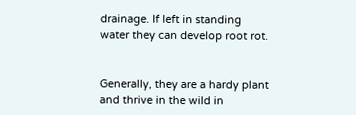drainage. If left in standing water they can develop root rot.


Generally, they are a hardy plant and thrive in the wild in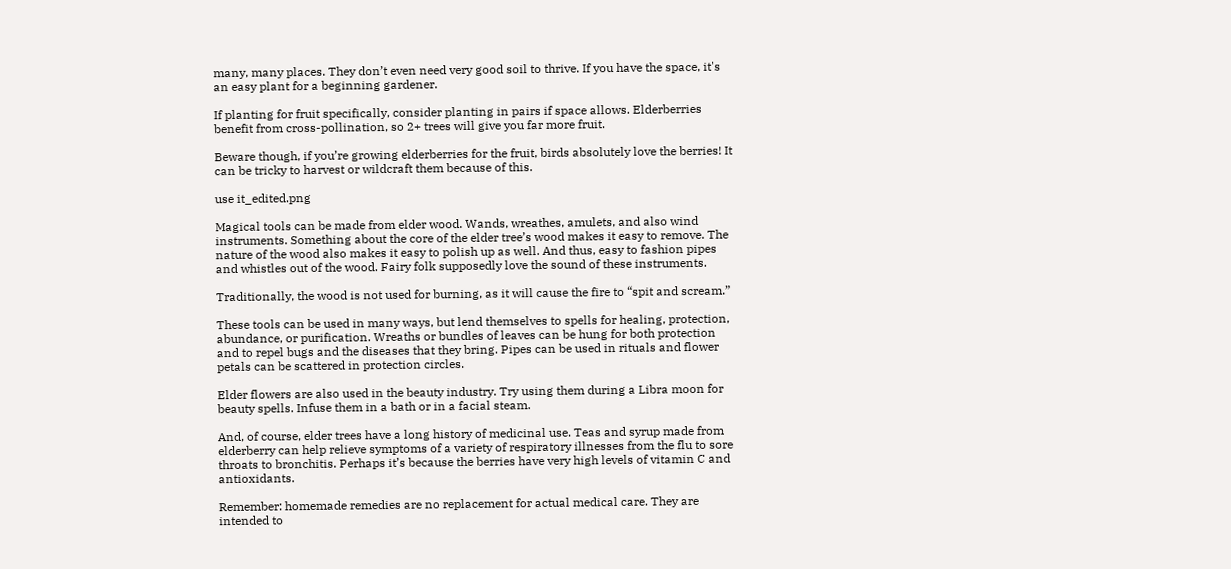many, many places. They don’t even need very good soil to thrive. If you have the space, it's an easy plant for a beginning gardener.

If planting for fruit specifically, consider planting in pairs if space allows. Elderberries benefit from cross-pollination, so 2+ trees will give you far more fruit.

Beware though, if you’re growing elderberries for the fruit, birds absolutely love the berries! It can be tricky to harvest or wildcraft them because of this.

use it_edited.png

Magical tools can be made from elder wood. Wands, wreathes, amulets, and also wind instruments. Something about the core of the elder tree’s wood makes it easy to remove. The nature of the wood also makes it easy to polish up as well. And thus, easy to fashion pipes and whistles out of the wood. Fairy folk supposedly love the sound of these instruments.

Traditionally, the wood is not used for burning, as it will cause the fire to “spit and scream.”

These tools can be used in many ways, but lend themselves to spells for healing, protection, abundance, or purification. Wreaths or bundles of leaves can be hung for both protection and to repel bugs and the diseases that they bring. Pipes can be used in rituals and flower petals can be scattered in protection circles.

Elder flowers are also used in the beauty industry. Try using them during a Libra moon for beauty spells. Infuse them in a bath or in a facial steam.

And, of course, elder trees have a long history of medicinal use. Teas and syrup made from elderberry can help relieve symptoms of a variety of respiratory illnesses from the flu to sore throats to bronchitis. Perhaps it’s because the berries have very high levels of vitamin C and antioxidants.

Remember: homemade remedies are no replacement for actual medical care. They are intended to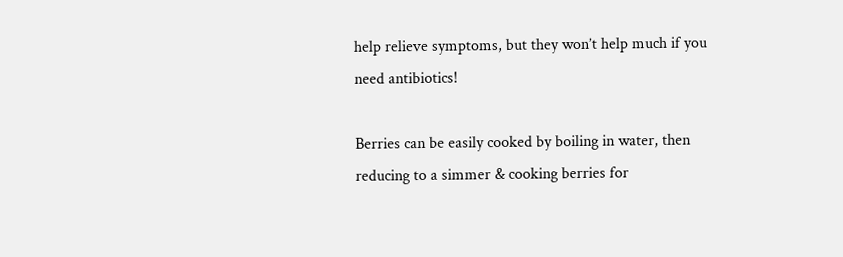help relieve symptoms, but they won’t help much if you need antibiotics!

Berries can be easily cooked by boiling in water, then reducing to a simmer & cooking berries for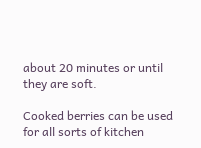about 20 minutes or until they are soft.

Cooked berries can be used for all sorts of kitchen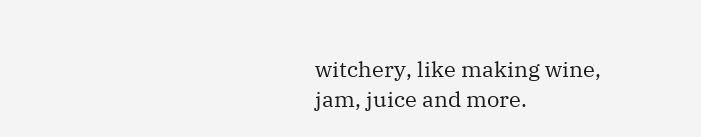witchery, like making wine, jam, juice and more.